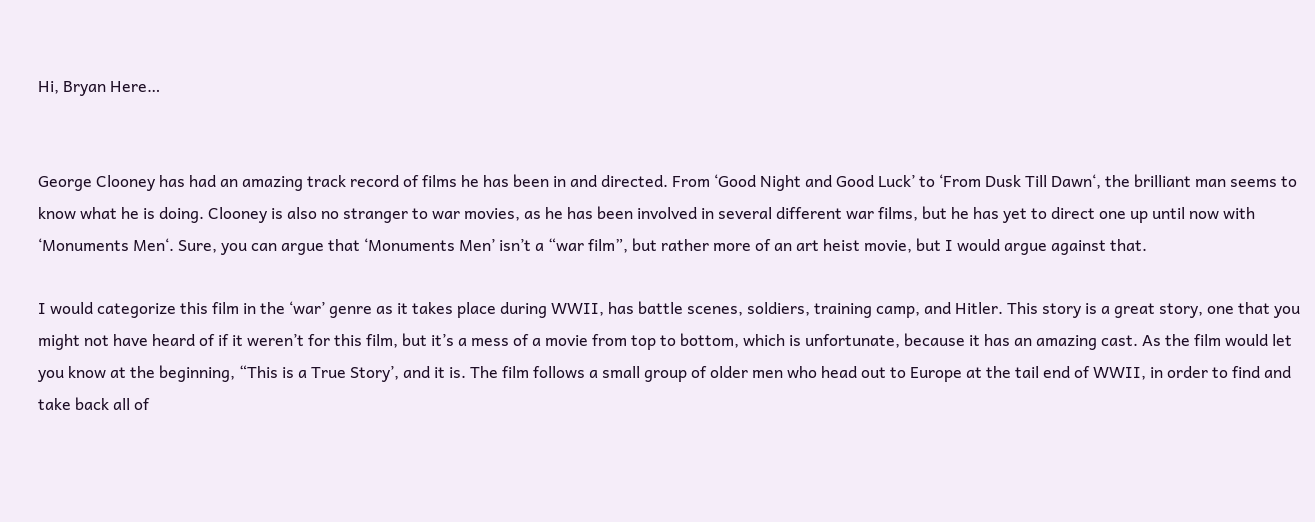Hi, Bryan Here…


George Clooney has had an amazing track record of films he has been in and directed. From ‘Good Night and Good Luck’ to ‘From Dusk Till Dawn‘, the brilliant man seems to know what he is doing. Clooney is also no stranger to war movies, as he has been involved in several different war films, but he has yet to direct one up until now with ‘Monuments Men‘. Sure, you can argue that ‘Monuments Men’ isn’t a “war film”, but rather more of an art heist movie, but I would argue against that.

I would categorize this film in the ‘war’ genre as it takes place during WWII, has battle scenes, soldiers, training camp, and Hitler. This story is a great story, one that you might not have heard of if it weren’t for this film, but it’s a mess of a movie from top to bottom, which is unfortunate, because it has an amazing cast. As the film would let you know at the beginning, “This is a True Story’, and it is. The film follows a small group of older men who head out to Europe at the tail end of WWII, in order to find and take back all of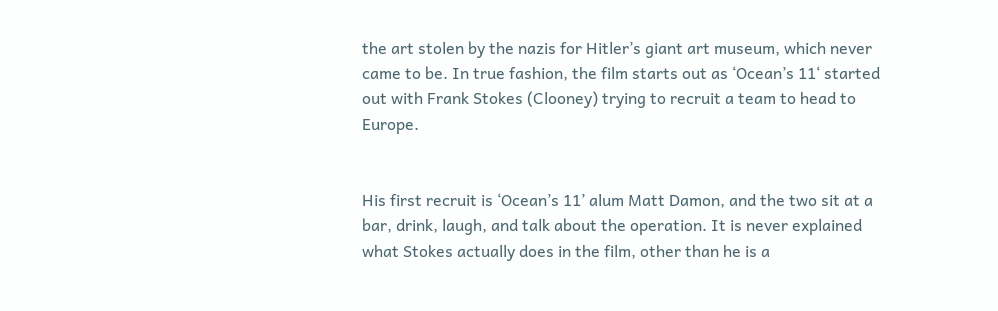the art stolen by the nazis for Hitler’s giant art museum, which never came to be. In true fashion, the film starts out as ‘Ocean’s 11‘ started out with Frank Stokes (Clooney) trying to recruit a team to head to Europe.


His first recruit is ‘Ocean’s 11’ alum Matt Damon, and the two sit at a bar, drink, laugh, and talk about the operation. It is never explained what Stokes actually does in the film, other than he is a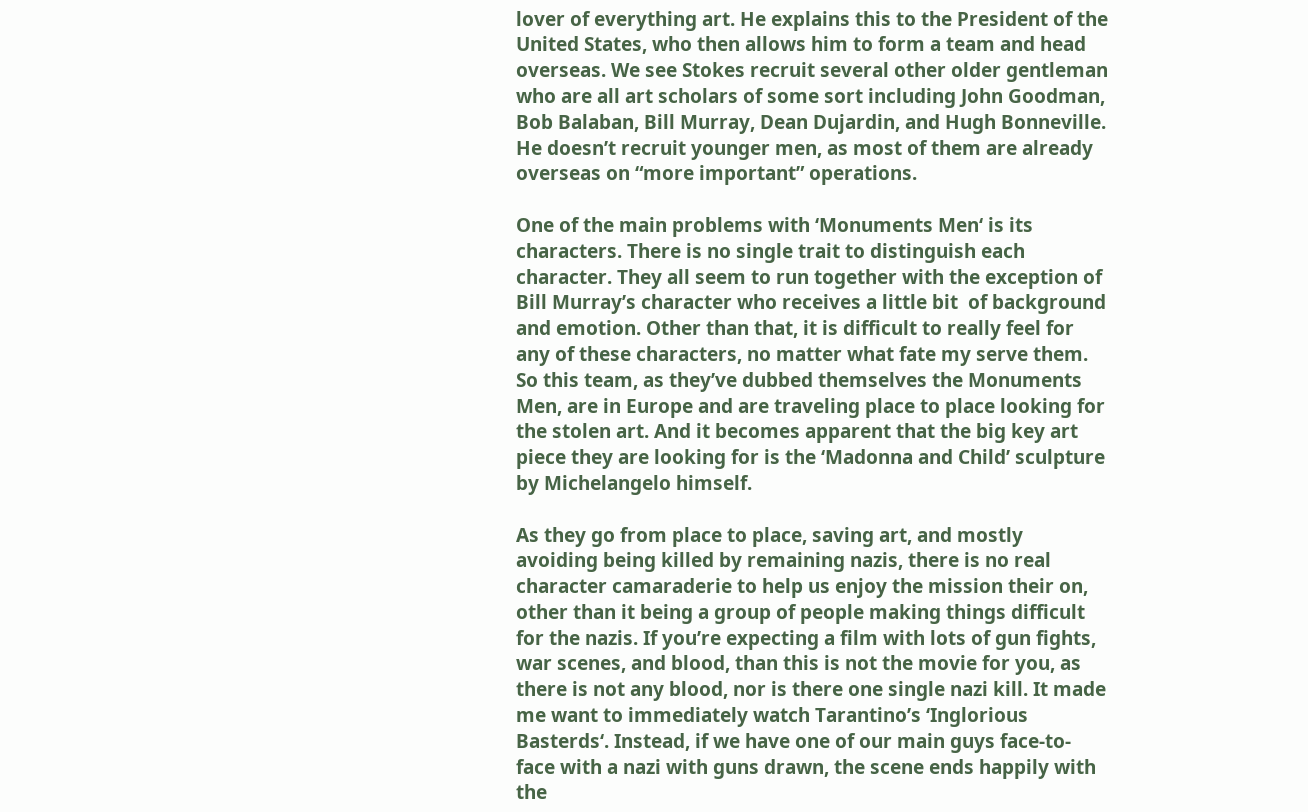lover of everything art. He explains this to the President of the United States, who then allows him to form a team and head overseas. We see Stokes recruit several other older gentleman who are all art scholars of some sort including John Goodman, Bob Balaban, Bill Murray, Dean Dujardin, and Hugh Bonneville. He doesn’t recruit younger men, as most of them are already overseas on “more important” operations.

One of the main problems with ‘Monuments Men‘ is its characters. There is no single trait to distinguish each character. They all seem to run together with the exception of Bill Murray’s character who receives a little bit  of background and emotion. Other than that, it is difficult to really feel for any of these characters, no matter what fate my serve them. So this team, as they’ve dubbed themselves the Monuments Men, are in Europe and are traveling place to place looking for the stolen art. And it becomes apparent that the big key art piece they are looking for is the ‘Madonna and Child’ sculpture by Michelangelo himself.

As they go from place to place, saving art, and mostly avoiding being killed by remaining nazis, there is no real character camaraderie to help us enjoy the mission their on, other than it being a group of people making things difficult for the nazis. If you’re expecting a film with lots of gun fights, war scenes, and blood, than this is not the movie for you, as there is not any blood, nor is there one single nazi kill. It made me want to immediately watch Tarantino’s ‘Inglorious Basterds‘. Instead, if we have one of our main guys face-to-face with a nazi with guns drawn, the scene ends happily with the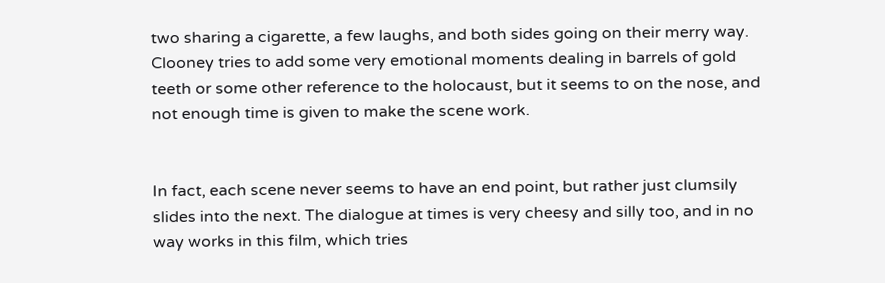two sharing a cigarette, a few laughs, and both sides going on their merry way. Clooney tries to add some very emotional moments dealing in barrels of gold teeth or some other reference to the holocaust, but it seems to on the nose, and not enough time is given to make the scene work.


In fact, each scene never seems to have an end point, but rather just clumsily slides into the next. The dialogue at times is very cheesy and silly too, and in no way works in this film, which tries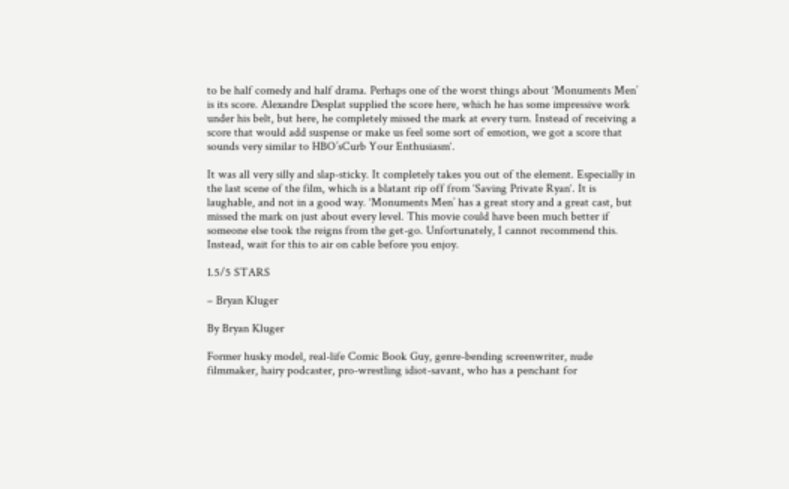to be half comedy and half drama. Perhaps one of the worst things about ‘Monuments Men’ is its score. Alexandre Desplat supplied the score here, which he has some impressive work under his belt, but here, he completely missed the mark at every turn. Instead of receiving a score that would add suspense or make us feel some sort of emotion, we got a score that sounds very similar to HBO’sCurb Your Enthusiasm‘.

It was all very silly and slap-sticky. It completely takes you out of the element. Especially in the last scene of the film, which is a blatant rip off from ‘Saving Private Ryan‘. It is laughable, and not in a good way. ‘Monuments Men’ has a great story and a great cast, but missed the mark on just about every level. This movie could have been much better if someone else took the reigns from the get-go. Unfortunately, I cannot recommend this. Instead, wait for this to air on cable before you enjoy.

1.5/5 STARS

– Bryan Kluger

By Bryan Kluger

Former husky model, real-life Comic Book Guy, genre-bending screenwriter, nude filmmaker, hairy podcaster, pro-wrestling idiot-savant, who has a penchant for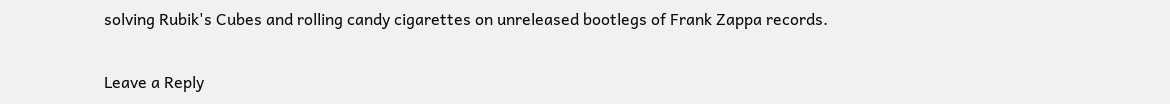solving Rubik's Cubes and rolling candy cigarettes on unreleased bootlegs of Frank Zappa records.

Leave a Reply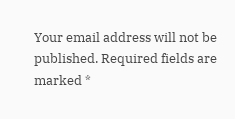Your email address will not be published. Required fields are marked *